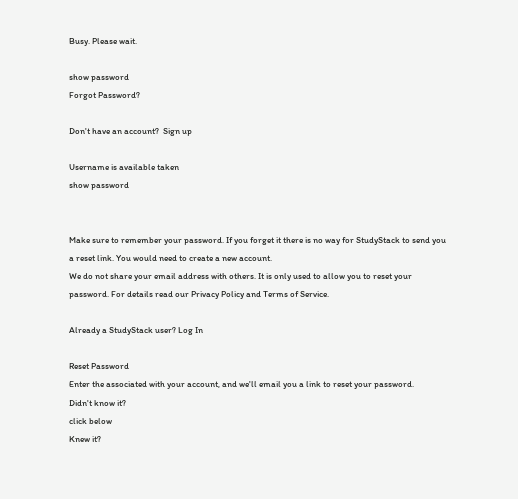Busy. Please wait.

show password
Forgot Password?

Don't have an account?  Sign up

Username is available taken
show password


Make sure to remember your password. If you forget it there is no way for StudyStack to send you a reset link. You would need to create a new account.
We do not share your email address with others. It is only used to allow you to reset your password. For details read our Privacy Policy and Terms of Service.

Already a StudyStack user? Log In

Reset Password
Enter the associated with your account, and we'll email you a link to reset your password.
Didn't know it?
click below
Knew it?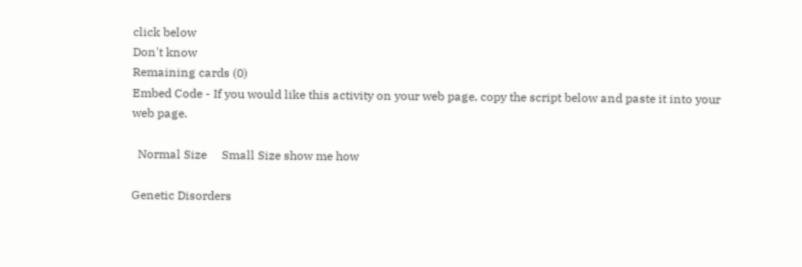click below
Don't know
Remaining cards (0)
Embed Code - If you would like this activity on your web page, copy the script below and paste it into your web page.

  Normal Size     Small Size show me how

Genetic Disorders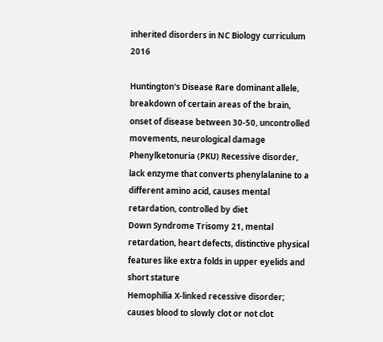inherited disorders in NC Biology curriculum 2016

Huntington's Disease Rare dominant allele, breakdown of certain areas of the brain, onset of disease between 30-50, uncontrolled movements, neurological damage
Phenylketonuria (PKU) Recessive disorder, lack enzyme that converts phenylalanine to a different amino acid, causes mental retardation, controlled by diet
Down Syndrome Trisomy 21, mental retardation, heart defects, distinctive physical features like extra folds in upper eyelids and short stature
Hemophilia X-linked recessive disorder; causes blood to slowly clot or not clot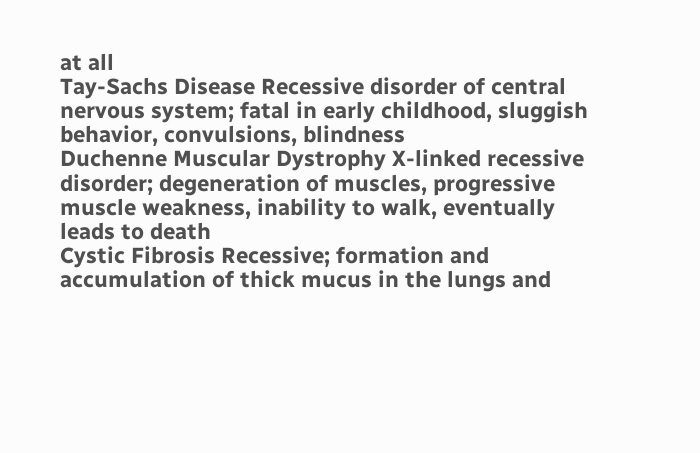at all
Tay-Sachs Disease Recessive disorder of central nervous system; fatal in early childhood, sluggish behavior, convulsions, blindness
Duchenne Muscular Dystrophy X-linked recessive disorder; degeneration of muscles, progressive muscle weakness, inability to walk, eventually leads to death
Cystic Fibrosis Recessive; formation and accumulation of thick mucus in the lungs and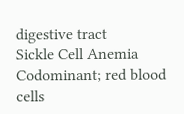digestive tract
Sickle Cell Anemia Codominant; red blood cells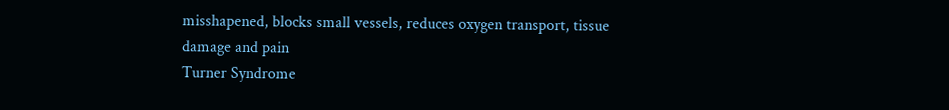misshapened, blocks small vessels, reduces oxygen transport, tissue damage and pain
Turner Syndrome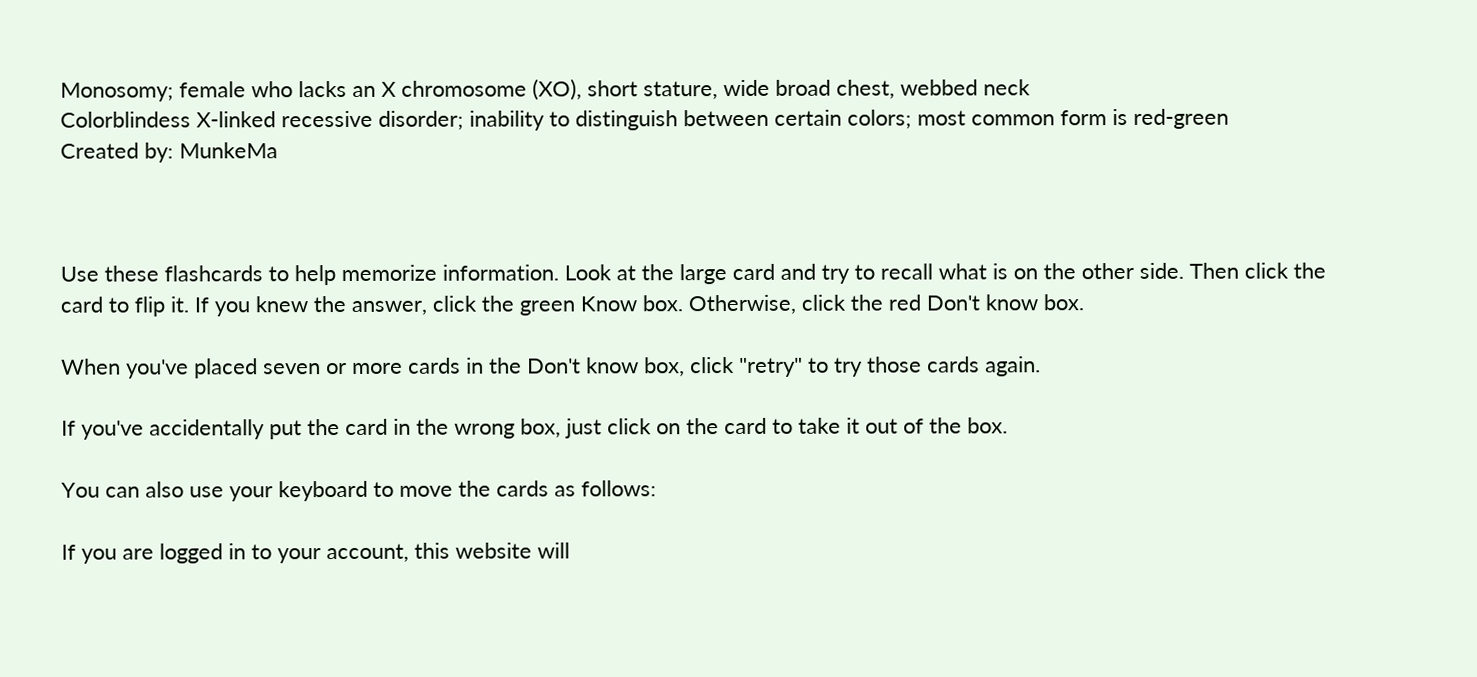Monosomy; female who lacks an X chromosome (XO), short stature, wide broad chest, webbed neck
Colorblindess X-linked recessive disorder; inability to distinguish between certain colors; most common form is red-green
Created by: MunkeMa



Use these flashcards to help memorize information. Look at the large card and try to recall what is on the other side. Then click the card to flip it. If you knew the answer, click the green Know box. Otherwise, click the red Don't know box.

When you've placed seven or more cards in the Don't know box, click "retry" to try those cards again.

If you've accidentally put the card in the wrong box, just click on the card to take it out of the box.

You can also use your keyboard to move the cards as follows:

If you are logged in to your account, this website will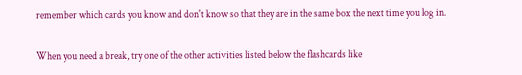remember which cards you know and don't know so that they are in the same box the next time you log in.

When you need a break, try one of the other activities listed below the flashcards like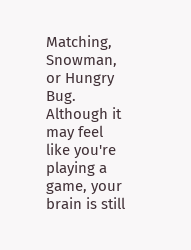Matching, Snowman, or Hungry Bug. Although it may feel like you're playing a game, your brain is still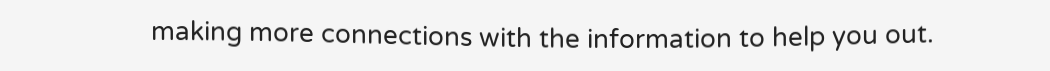making more connections with the information to help you out.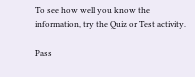To see how well you know the information, try the Quiz or Test activity.

Pass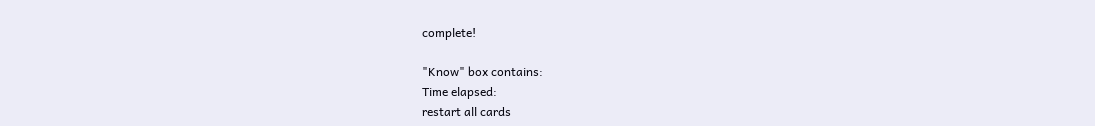complete!

"Know" box contains:
Time elapsed:
restart all cards